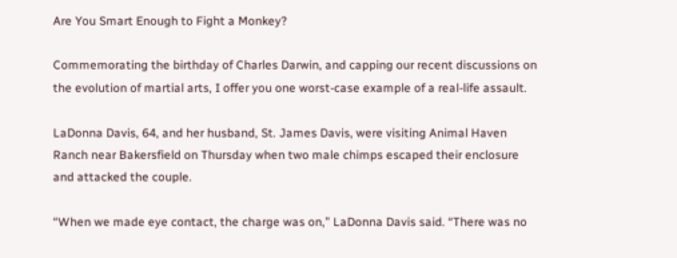Are You Smart Enough to Fight a Monkey?

Commemorating the birthday of Charles Darwin, and capping our recent discussions on the evolution of martial arts, I offer you one worst-case example of a real-life assault.

LaDonna Davis, 64, and her husband, St. James Davis, were visiting Animal Haven Ranch near Bakersfield on Thursday when two male chimps escaped their enclosure and attacked the couple.

“When we made eye contact, the charge was on,” LaDonna Davis said. “There was no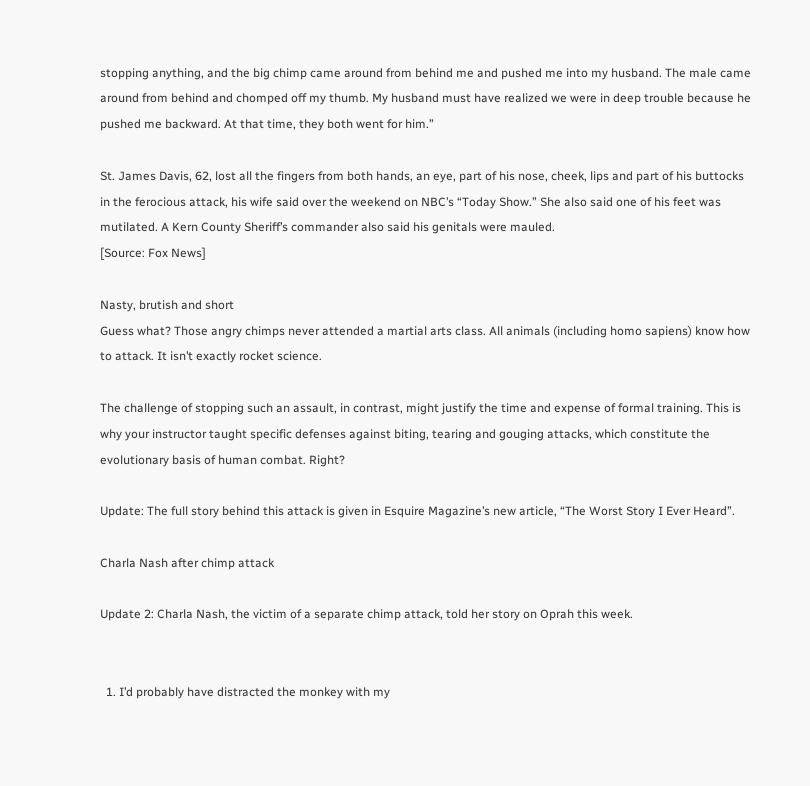stopping anything, and the big chimp came around from behind me and pushed me into my husband. The male came around from behind and chomped off my thumb. My husband must have realized we were in deep trouble because he pushed me backward. At that time, they both went for him.”

St. James Davis, 62, lost all the fingers from both hands, an eye, part of his nose, cheek, lips and part of his buttocks in the ferocious attack, his wife said over the weekend on NBC’s “Today Show.” She also said one of his feet was mutilated. A Kern County Sheriff’s commander also said his genitals were mauled.
[Source: Fox News]

Nasty, brutish and short
Guess what? Those angry chimps never attended a martial arts class. All animals (including homo sapiens) know how to attack. It isn’t exactly rocket science.

The challenge of stopping such an assault, in contrast, might justify the time and expense of formal training. This is why your instructor taught specific defenses against biting, tearing and gouging attacks, which constitute the evolutionary basis of human combat. Right?

Update: The full story behind this attack is given in Esquire Magazine’s new article, “The Worst Story I Ever Heard”.

Charla Nash after chimp attack

Update 2: Charla Nash, the victim of a separate chimp attack, told her story on Oprah this week.


  1. I’d probably have distracted the monkey with my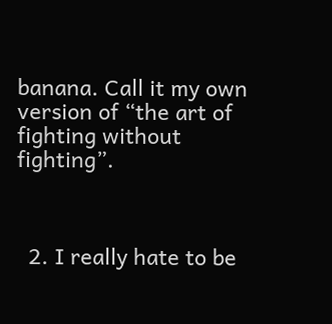banana. Call it my own version of “the art of fighting without fighting”.



  2. I really hate to be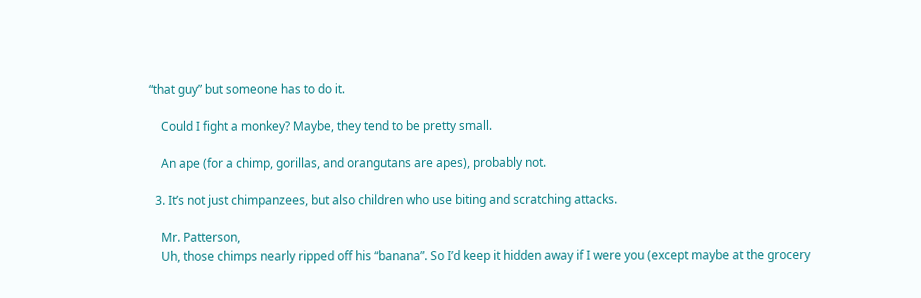“that guy” but someone has to do it.

    Could I fight a monkey? Maybe, they tend to be pretty small.

    An ape (for a chimp, gorillas, and orangutans are apes), probably not.

  3. It’s not just chimpanzees, but also children who use biting and scratching attacks.

    Mr. Patterson,
    Uh, those chimps nearly ripped off his “banana”. So I’d keep it hidden away if I were you (except maybe at the grocery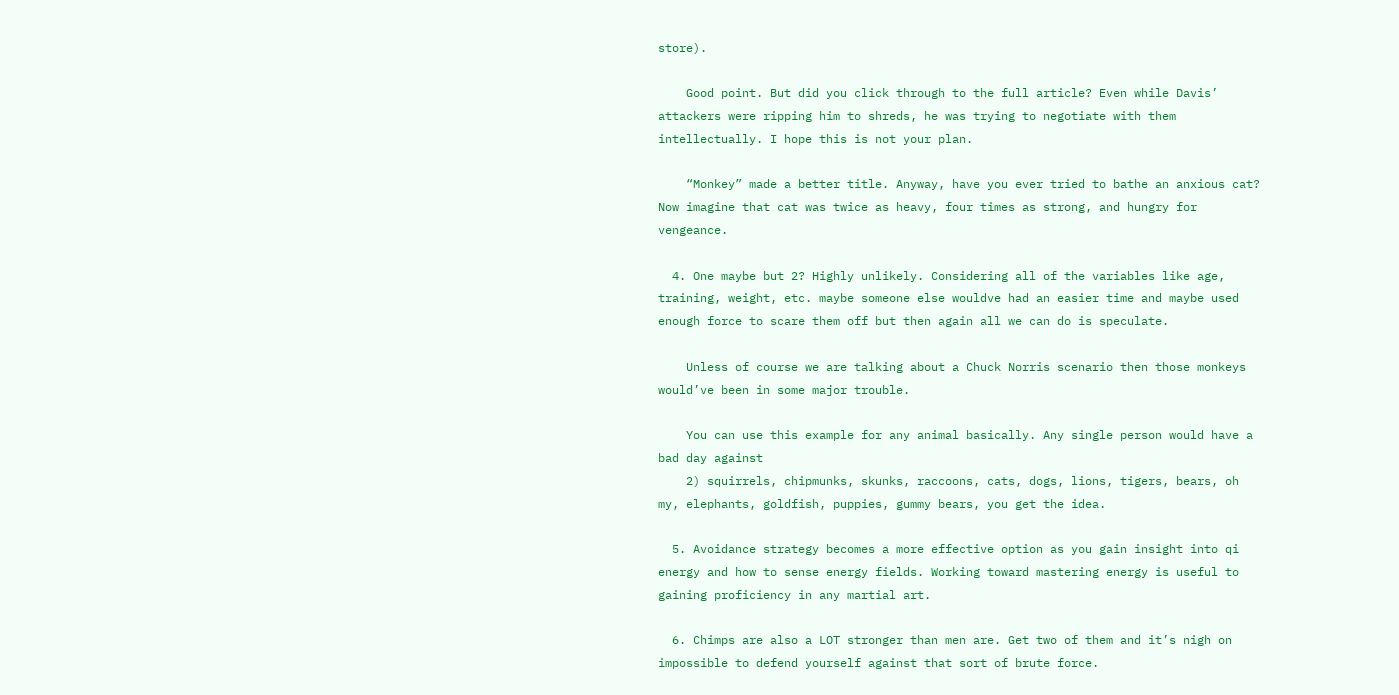store).

    Good point. But did you click through to the full article? Even while Davis’ attackers were ripping him to shreds, he was trying to negotiate with them intellectually. I hope this is not your plan.

    “Monkey” made a better title. Anyway, have you ever tried to bathe an anxious cat? Now imagine that cat was twice as heavy, four times as strong, and hungry for vengeance.

  4. One maybe but 2? Highly unlikely. Considering all of the variables like age, training, weight, etc. maybe someone else wouldve had an easier time and maybe used enough force to scare them off but then again all we can do is speculate.

    Unless of course we are talking about a Chuck Norris scenario then those monkeys would’ve been in some major trouble.

    You can use this example for any animal basically. Any single person would have a bad day against
    2) squirrels, chipmunks, skunks, raccoons, cats, dogs, lions, tigers, bears, oh my, elephants, goldfish, puppies, gummy bears, you get the idea.

  5. Avoidance strategy becomes a more effective option as you gain insight into qi energy and how to sense energy fields. Working toward mastering energy is useful to gaining proficiency in any martial art.

  6. Chimps are also a LOT stronger than men are. Get two of them and it’s nigh on impossible to defend yourself against that sort of brute force.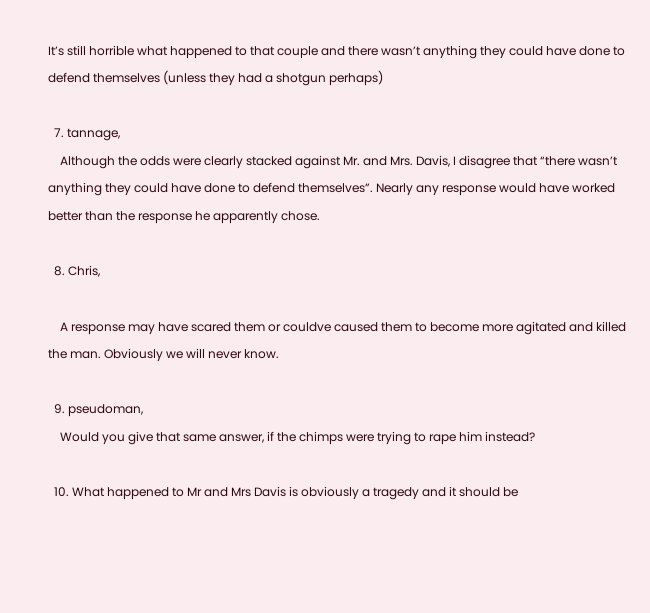It’s still horrible what happened to that couple and there wasn’t anything they could have done to defend themselves (unless they had a shotgun perhaps)

  7. tannage,
    Although the odds were clearly stacked against Mr. and Mrs. Davis, I disagree that “there wasn’t anything they could have done to defend themselves”. Nearly any response would have worked better than the response he apparently chose.

  8. Chris,

    A response may have scared them or couldve caused them to become more agitated and killed the man. Obviously we will never know.

  9. pseudoman,
    Would you give that same answer, if the chimps were trying to rape him instead?

  10. What happened to Mr and Mrs Davis is obviously a tragedy and it should be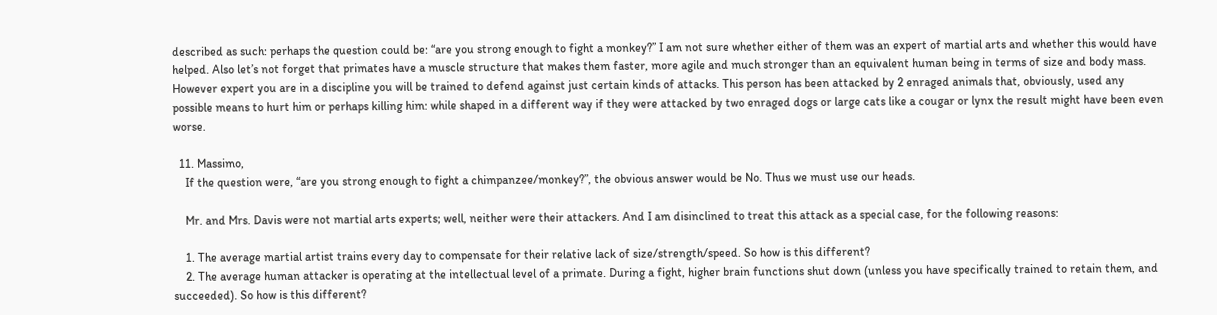described as such: perhaps the question could be: “are you strong enough to fight a monkey?” I am not sure whether either of them was an expert of martial arts and whether this would have helped. Also let’s not forget that primates have a muscle structure that makes them faster, more agile and much stronger than an equivalent human being in terms of size and body mass. However expert you are in a discipline you will be trained to defend against just certain kinds of attacks. This person has been attacked by 2 enraged animals that, obviously, used any possible means to hurt him or perhaps killing him: while shaped in a different way if they were attacked by two enraged dogs or large cats like a cougar or lynx the result might have been even worse.

  11. Massimo,
    If the question were, “are you strong enough to fight a chimpanzee/monkey?”, the obvious answer would be No. Thus we must use our heads.

    Mr. and Mrs. Davis were not martial arts experts; well, neither were their attackers. And I am disinclined to treat this attack as a special case, for the following reasons:

    1. The average martial artist trains every day to compensate for their relative lack of size/strength/speed. So how is this different?
    2. The average human attacker is operating at the intellectual level of a primate. During a fight, higher brain functions shut down (unless you have specifically trained to retain them, and succeeded). So how is this different?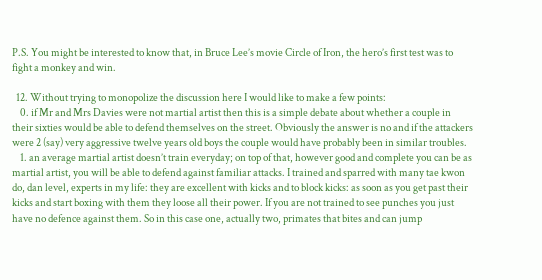P.S. You might be interested to know that, in Bruce Lee’s movie Circle of Iron, the hero’s first test was to fight a monkey and win.

  12. Without trying to monopolize the discussion here I would like to make a few points:
    0. if Mr and Mrs Davies were not martial artist then this is a simple debate about whether a couple in their sixties would be able to defend themselves on the street. Obviously the answer is no and if the attackers were 2 (say) very aggressive twelve years old boys the couple would have probably been in similar troubles.
    1. an average martial artist doesn’t train everyday; on top of that, however good and complete you can be as martial artist, you will be able to defend against familiar attacks. I trained and sparred with many tae kwon do, dan level, experts in my life: they are excellent with kicks and to block kicks: as soon as you get past their kicks and start boxing with them they loose all their power. If you are not trained to see punches you just have no defence against them. So in this case one, actually two, primates that bites and can jump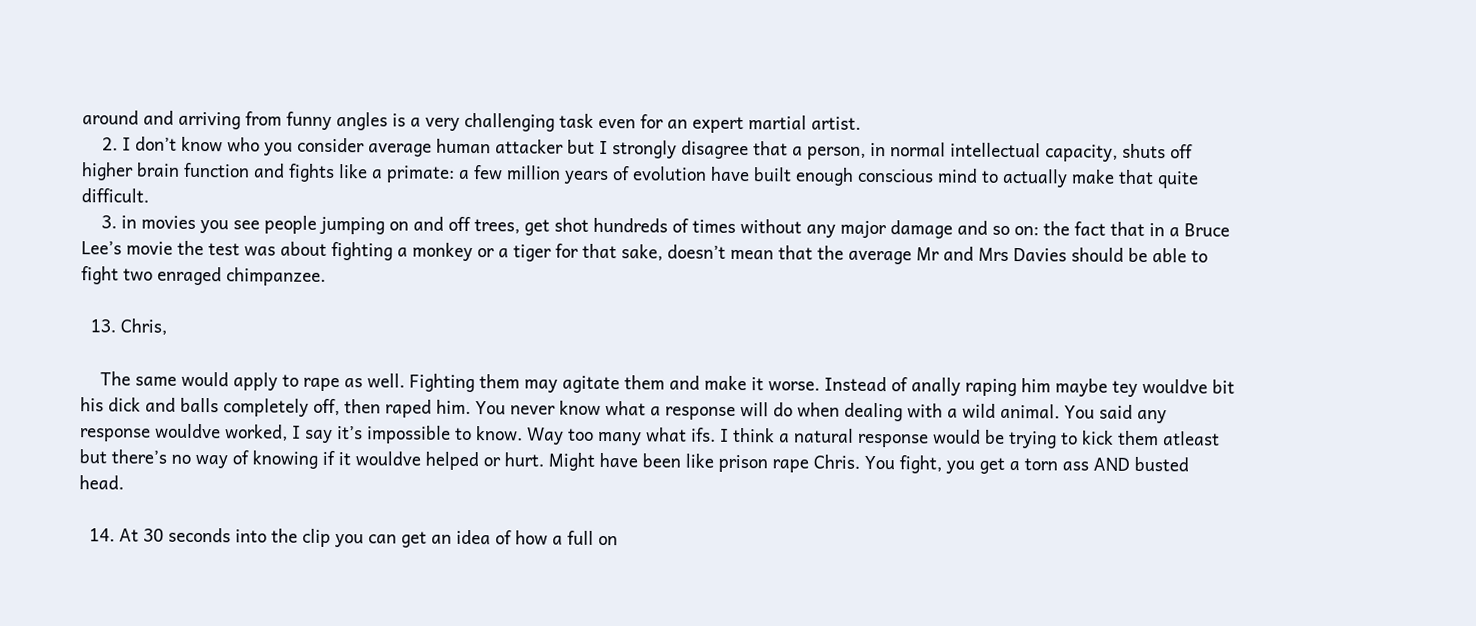around and arriving from funny angles is a very challenging task even for an expert martial artist.
    2. I don’t know who you consider average human attacker but I strongly disagree that a person, in normal intellectual capacity, shuts off higher brain function and fights like a primate: a few million years of evolution have built enough conscious mind to actually make that quite difficult.
    3. in movies you see people jumping on and off trees, get shot hundreds of times without any major damage and so on: the fact that in a Bruce Lee’s movie the test was about fighting a monkey or a tiger for that sake, doesn’t mean that the average Mr and Mrs Davies should be able to fight two enraged chimpanzee.

  13. Chris,

    The same would apply to rape as well. Fighting them may agitate them and make it worse. Instead of anally raping him maybe tey wouldve bit his dick and balls completely off, then raped him. You never know what a response will do when dealing with a wild animal. You said any response wouldve worked, I say it’s impossible to know. Way too many what ifs. I think a natural response would be trying to kick them atleast but there’s no way of knowing if it wouldve helped or hurt. Might have been like prison rape Chris. You fight, you get a torn ass AND busted head.

  14. At 30 seconds into the clip you can get an idea of how a full on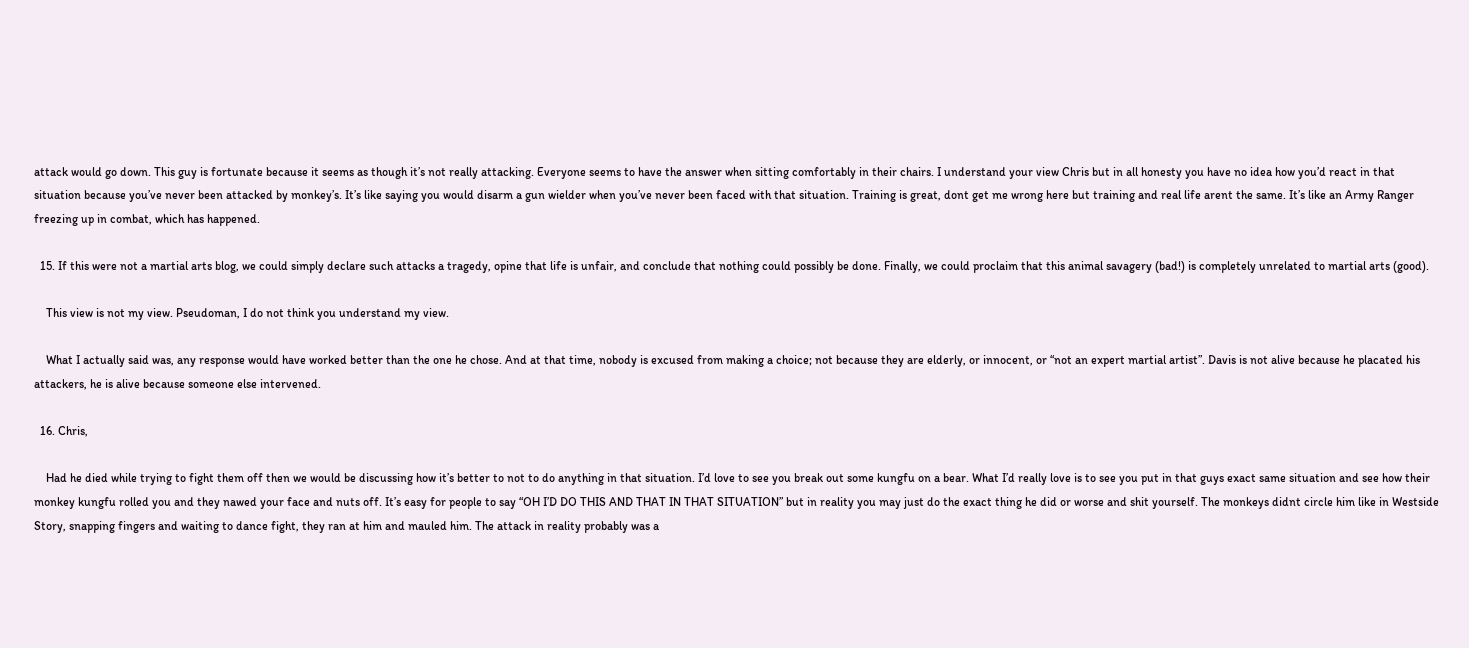attack would go down. This guy is fortunate because it seems as though it’s not really attacking. Everyone seems to have the answer when sitting comfortably in their chairs. I understand your view Chris but in all honesty you have no idea how you’d react in that situation because you’ve never been attacked by monkey’s. It’s like saying you would disarm a gun wielder when you’ve never been faced with that situation. Training is great, dont get me wrong here but training and real life arent the same. It’s like an Army Ranger freezing up in combat, which has happened.

  15. If this were not a martial arts blog, we could simply declare such attacks a tragedy, opine that life is unfair, and conclude that nothing could possibly be done. Finally, we could proclaim that this animal savagery (bad!) is completely unrelated to martial arts (good).

    This view is not my view. Pseudoman, I do not think you understand my view.

    What I actually said was, any response would have worked better than the one he chose. And at that time, nobody is excused from making a choice; not because they are elderly, or innocent, or “not an expert martial artist”. Davis is not alive because he placated his attackers, he is alive because someone else intervened.

  16. Chris,

    Had he died while trying to fight them off then we would be discussing how it’s better to not to do anything in that situation. I’d love to see you break out some kungfu on a bear. What I’d really love is to see you put in that guys exact same situation and see how their monkey kungfu rolled you and they nawed your face and nuts off. It’s easy for people to say “OH I’D DO THIS AND THAT IN THAT SITUATION” but in reality you may just do the exact thing he did or worse and shit yourself. The monkeys didnt circle him like in Westside Story, snapping fingers and waiting to dance fight, they ran at him and mauled him. The attack in reality probably was a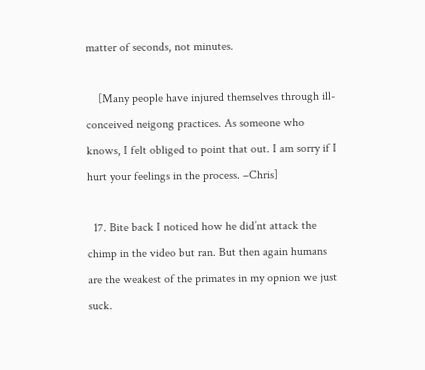matter of seconds, not minutes.

    [Many people have injured themselves through ill-conceived neigong practices. As someone who knows, I felt obliged to point that out. I am sorry if I hurt your feelings in the process. –Chris]

  17. Bite back I noticed how he did’nt attack the chimp in the video but ran. But then again humans are the weakest of the primates in my opnion we just suck.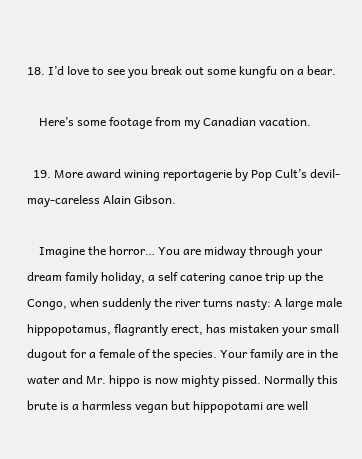18. I’d love to see you break out some kungfu on a bear.

    Here’s some footage from my Canadian vacation.

  19. More award wining reportagerie by Pop Cult’s devil-may-careless Alain Gibson.

    Imagine the horror… You are midway through your dream family holiday, a self catering canoe trip up the Congo, when suddenly the river turns nasty: A large male hippopotamus, flagrantly erect, has mistaken your small dugout for a female of the species. Your family are in the water and Mr. hippo is now mighty pissed. Normally this brute is a harmless vegan but hippopotami are well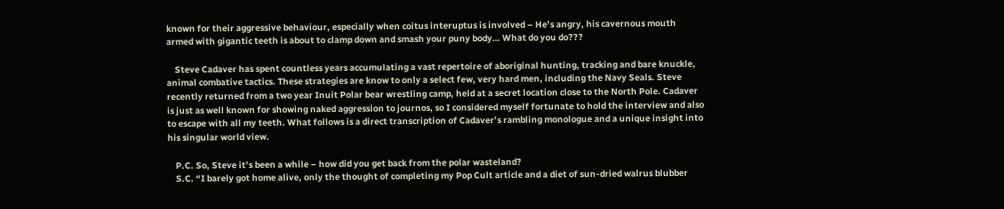known for their aggressive behaviour, especially when coitus interuptus is involved – He’s angry, his cavernous mouth armed with gigantic teeth is about to clamp down and smash your puny body… What do you do???

    Steve Cadaver has spent countless years accumulating a vast repertoire of aboriginal hunting, tracking and bare knuckle, animal combative tactics. These strategies are know to only a select few, very hard men, including the Navy Seals. Steve recently returned from a two year Inuit Polar bear wrestling camp, held at a secret location close to the North Pole. Cadaver is just as well known for showing naked aggression to journos, so I considered myself fortunate to hold the interview and also to escape with all my teeth. What follows is a direct transcription of Cadaver’s rambling monologue and a unique insight into his singular world view.

    P.C. So, Steve it’s been a while – how did you get back from the polar wasteland?
    S.C. “I barely got home alive, only the thought of completing my Pop Cult article and a diet of sun-dried walrus blubber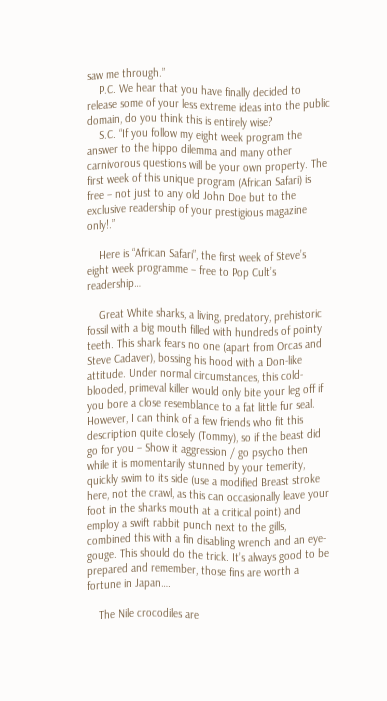saw me through.”
    P.C. We hear that you have finally decided to release some of your less extreme ideas into the public domain, do you think this is entirely wise?
    S.C. “If you follow my eight week program the answer to the hippo dilemma and many other carnivorous questions will be your own property. The first week of this unique program (African Safari) is free – not just to any old John Doe but to the exclusive readership of your prestigious magazine only!.”

    Here is “African Safari”, the first week of Steve’s eight week programme – free to Pop Cult’s readership…

    Great White sharks, a living, predatory, prehistoric fossil with a big mouth filled with hundreds of pointy teeth. This shark fears no one (apart from Orcas and Steve Cadaver), bossing his hood with a Don-like attitude. Under normal circumstances, this cold-blooded, primeval killer would only bite your leg off if you bore a close resemblance to a fat little fur seal. However, I can think of a few friends who fit this description quite closely (Tommy), so if the beast did go for you – Show it aggression / go psycho then while it is momentarily stunned by your temerity, quickly swim to its side (use a modified Breast stroke here, not the crawl, as this can occasionally leave your foot in the sharks mouth at a critical point) and employ a swift rabbit punch next to the gills, combined this with a fin disabling wrench and an eye-gouge. This should do the trick. It’s always good to be prepared and remember, those fins are worth a fortune in Japan….

    The Nile crocodiles are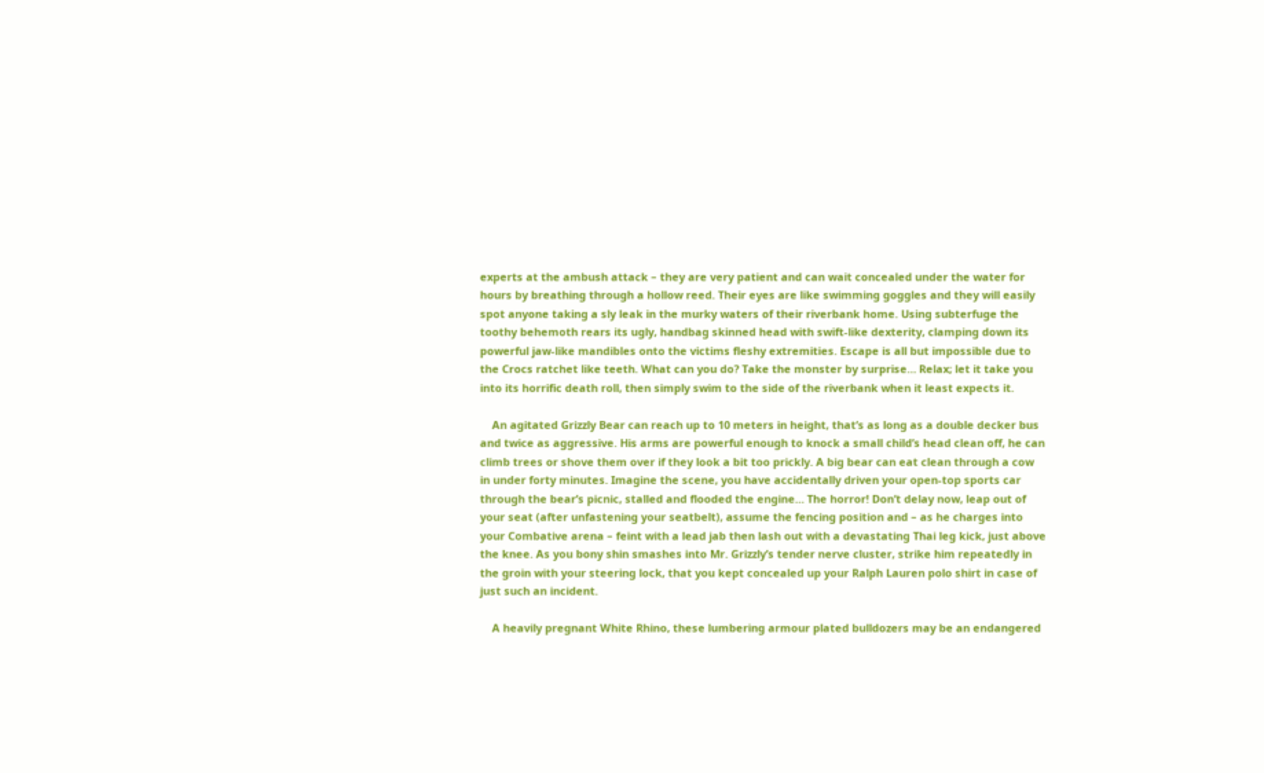experts at the ambush attack – they are very patient and can wait concealed under the water for hours by breathing through a hollow reed. Their eyes are like swimming goggles and they will easily spot anyone taking a sly leak in the murky waters of their riverbank home. Using subterfuge the toothy behemoth rears its ugly, handbag skinned head with swift-like dexterity, clamping down its powerful jaw-like mandibles onto the victims fleshy extremities. Escape is all but impossible due to the Crocs ratchet like teeth. What can you do? Take the monster by surprise… Relax; let it take you into its horrific death roll, then simply swim to the side of the riverbank when it least expects it.

    An agitated Grizzly Bear can reach up to 10 meters in height, that’s as long as a double decker bus and twice as aggressive. His arms are powerful enough to knock a small child’s head clean off, he can climb trees or shove them over if they look a bit too prickly. A big bear can eat clean through a cow in under forty minutes. Imagine the scene, you have accidentally driven your open-top sports car through the bear’s picnic, stalled and flooded the engine… The horror! Don’t delay now, leap out of your seat (after unfastening your seatbelt), assume the fencing position and – as he charges into your Combative arena – feint with a lead jab then lash out with a devastating Thai leg kick, just above the knee. As you bony shin smashes into Mr. Grizzly’s tender nerve cluster, strike him repeatedly in the groin with your steering lock, that you kept concealed up your Ralph Lauren polo shirt in case of just such an incident.

    A heavily pregnant White Rhino, these lumbering armour plated bulldozers may be an endangered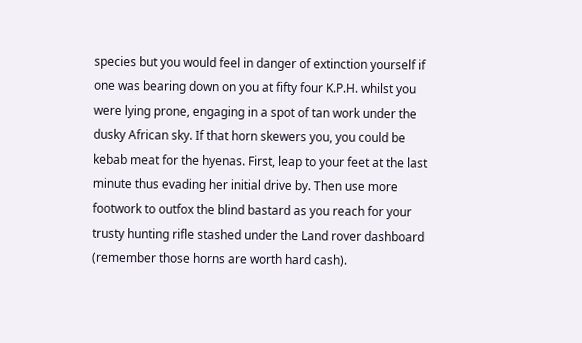species but you would feel in danger of extinction yourself if one was bearing down on you at fifty four K.P.H. whilst you were lying prone, engaging in a spot of tan work under the dusky African sky. If that horn skewers you, you could be kebab meat for the hyenas. First, leap to your feet at the last minute thus evading her initial drive by. Then use more footwork to outfox the blind bastard as you reach for your trusty hunting rifle stashed under the Land rover dashboard (remember those horns are worth hard cash).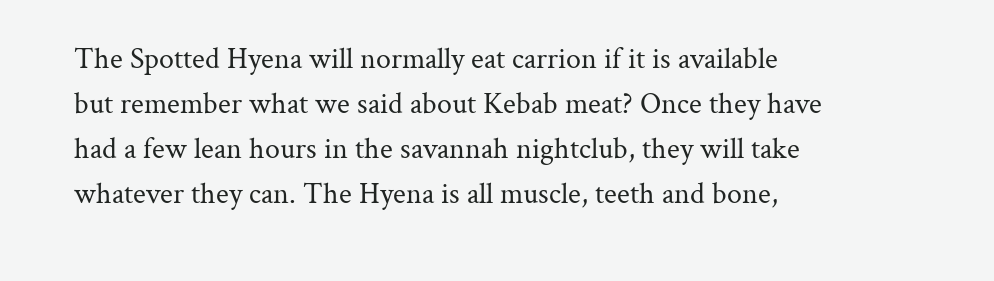The Spotted Hyena will normally eat carrion if it is available but remember what we said about Kebab meat? Once they have had a few lean hours in the savannah nightclub, they will take whatever they can. The Hyena is all muscle, teeth and bone,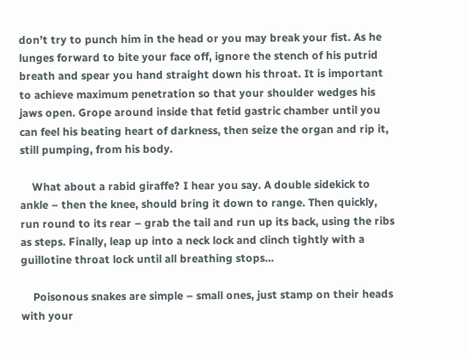don’t try to punch him in the head or you may break your fist. As he lunges forward to bite your face off, ignore the stench of his putrid breath and spear you hand straight down his throat. It is important to achieve maximum penetration so that your shoulder wedges his jaws open. Grope around inside that fetid gastric chamber until you can feel his beating heart of darkness, then seize the organ and rip it, still pumping, from his body.

    What about a rabid giraffe? I hear you say. A double sidekick to ankle – then the knee, should bring it down to range. Then quickly, run round to its rear – grab the tail and run up its back, using the ribs as steps. Finally, leap up into a neck lock and clinch tightly with a guillotine throat lock until all breathing stops…

    Poisonous snakes are simple – small ones, just stamp on their heads with your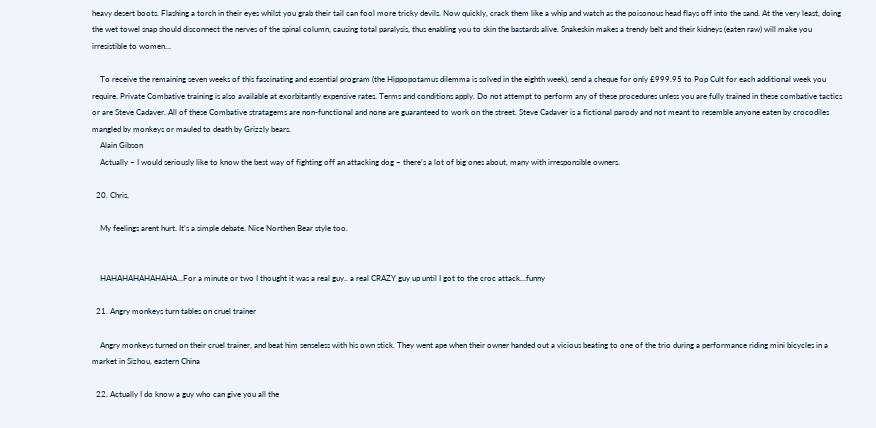heavy desert boots. Flashing a torch in their eyes whilst you grab their tail can fool more tricky devils. Now quickly, crack them like a whip and watch as the poisonous head flays off into the sand. At the very least, doing the wet towel snap should disconnect the nerves of the spinal column, causing total paralysis, thus enabling you to skin the bastards alive. Snakeskin makes a trendy belt and their kidneys (eaten raw) will make you irresistible to women…

    To receive the remaining seven weeks of this fascinating and essential program (the Hippopotamus dilemma is solved in the eighth week), send a cheque for only £999.95 to Pop Cult for each additional week you require. Private Combative training is also available at exorbitantly expensive rates. Terms and conditions apply. Do not attempt to perform any of these procedures unless you are fully trained in these combative tactics or are Steve Cadaver. All of these Combative stratagems are non-functional and none are guaranteed to work on the street. Steve Cadaver is a fictional parody and not meant to resemble anyone eaten by crocodiles mangled by monkeys or mauled to death by Grizzly bears.
    Alain Gibson
    Actually – I would seriously like to know the best way of fighting off an attacking dog – there’s a lot of big ones about, many with irresponsible owners.

  20. Chris,

    My feelings arent hurt. It’s a simple debate. Nice Northen Bear style too.


    HAHAHAHAHAHAHA…For a minute or two I thought it was a real guy.. a real CRAZY guy up until I got to the croc attack…funny

  21. Angry monkeys turn tables on cruel trainer

    Angry monkeys turned on their cruel trainer, and beat him senseless with his own stick. They went ape when their owner handed out a vicious beating to one of the trio during a performance riding mini bicycles in a market in Sizhou, eastern China

  22. Actually I do know a guy who can give you all the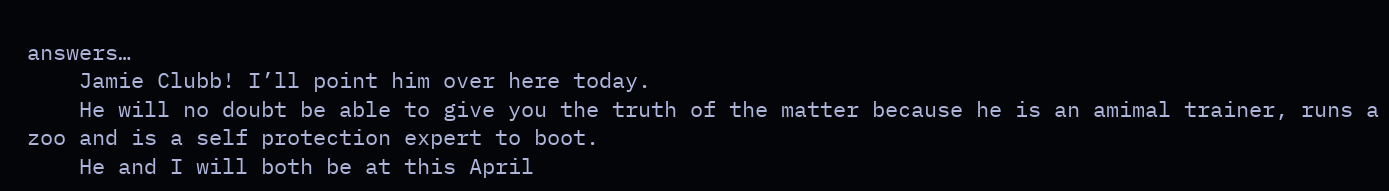answers…
    Jamie Clubb! I’ll point him over here today.
    He will no doubt be able to give you the truth of the matter because he is an amimal trainer, runs a zoo and is a self protection expert to boot.
    He and I will both be at this April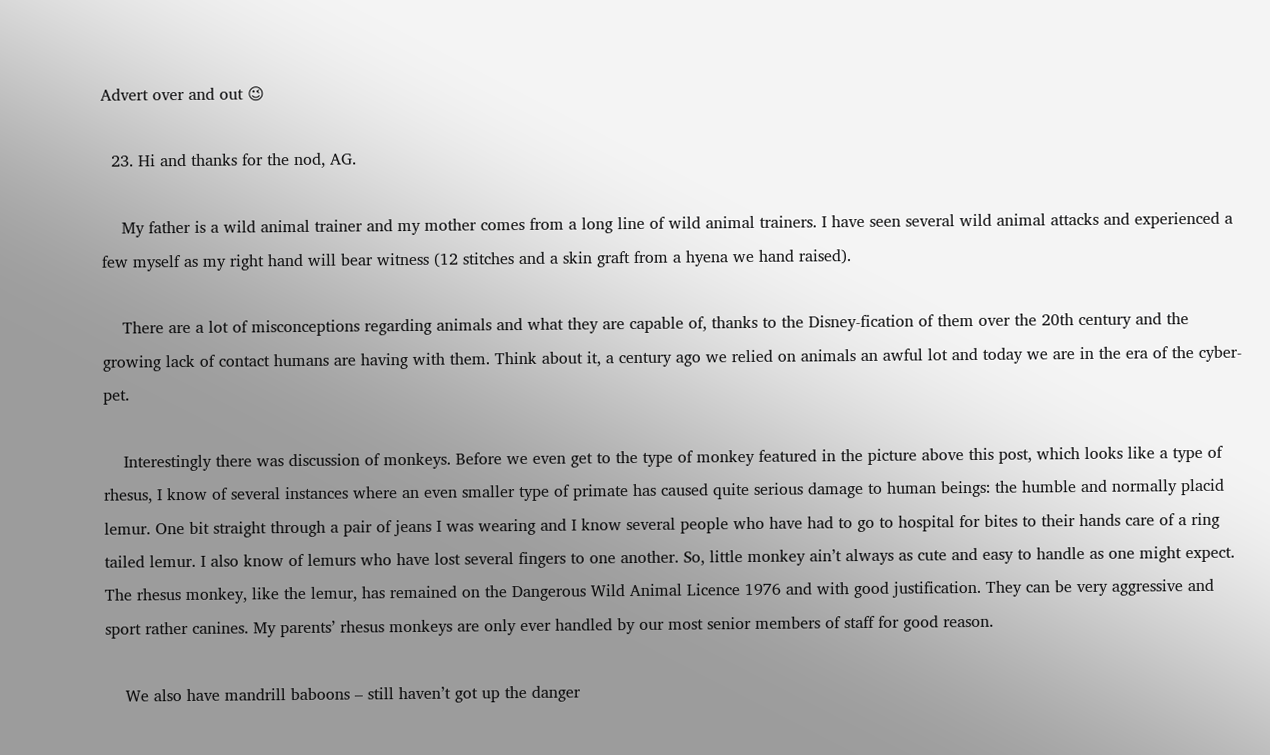Advert over and out 😉

  23. Hi and thanks for the nod, AG.

    My father is a wild animal trainer and my mother comes from a long line of wild animal trainers. I have seen several wild animal attacks and experienced a few myself as my right hand will bear witness (12 stitches and a skin graft from a hyena we hand raised).

    There are a lot of misconceptions regarding animals and what they are capable of, thanks to the Disney-fication of them over the 20th century and the growing lack of contact humans are having with them. Think about it, a century ago we relied on animals an awful lot and today we are in the era of the cyber-pet.

    Interestingly there was discussion of monkeys. Before we even get to the type of monkey featured in the picture above this post, which looks like a type of rhesus, I know of several instances where an even smaller type of primate has caused quite serious damage to human beings: the humble and normally placid lemur. One bit straight through a pair of jeans I was wearing and I know several people who have had to go to hospital for bites to their hands care of a ring tailed lemur. I also know of lemurs who have lost several fingers to one another. So, little monkey ain’t always as cute and easy to handle as one might expect. The rhesus monkey, like the lemur, has remained on the Dangerous Wild Animal Licence 1976 and with good justification. They can be very aggressive and sport rather canines. My parents’ rhesus monkeys are only ever handled by our most senior members of staff for good reason.

    We also have mandrill baboons – still haven’t got up the danger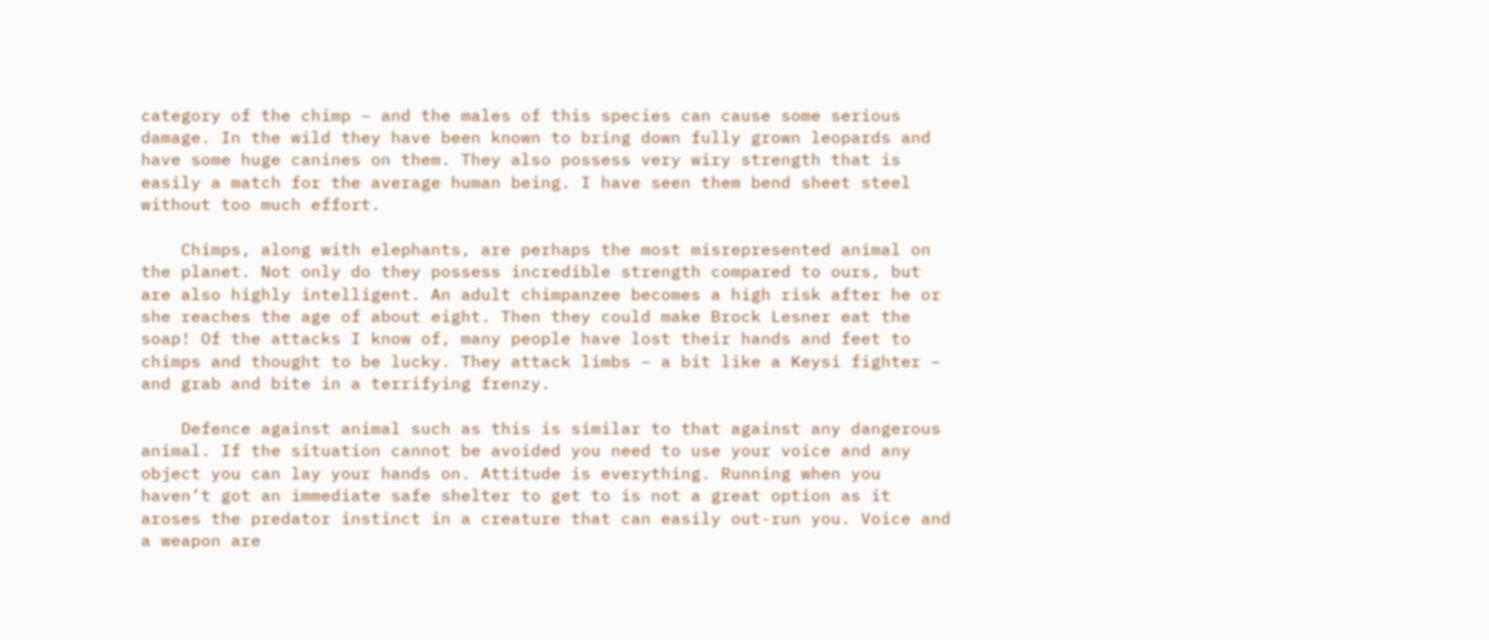category of the chimp – and the males of this species can cause some serious damage. In the wild they have been known to bring down fully grown leopards and have some huge canines on them. They also possess very wiry strength that is easily a match for the average human being. I have seen them bend sheet steel without too much effort.

    Chimps, along with elephants, are perhaps the most misrepresented animal on the planet. Not only do they possess incredible strength compared to ours, but are also highly intelligent. An adult chimpanzee becomes a high risk after he or she reaches the age of about eight. Then they could make Brock Lesner eat the soap! Of the attacks I know of, many people have lost their hands and feet to chimps and thought to be lucky. They attack limbs – a bit like a Keysi fighter – and grab and bite in a terrifying frenzy.

    Defence against animal such as this is similar to that against any dangerous animal. If the situation cannot be avoided you need to use your voice and any object you can lay your hands on. Attitude is everything. Running when you haven’t got an immediate safe shelter to get to is not a great option as it aroses the predator instinct in a creature that can easily out-run you. Voice and a weapon are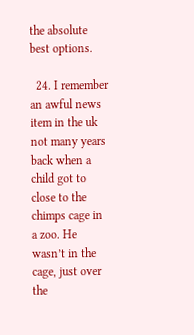the absolute best options.

  24. I remember an awful news item in the uk not many years back when a child got to close to the chimps cage in a zoo. He wasn’t in the cage, just over the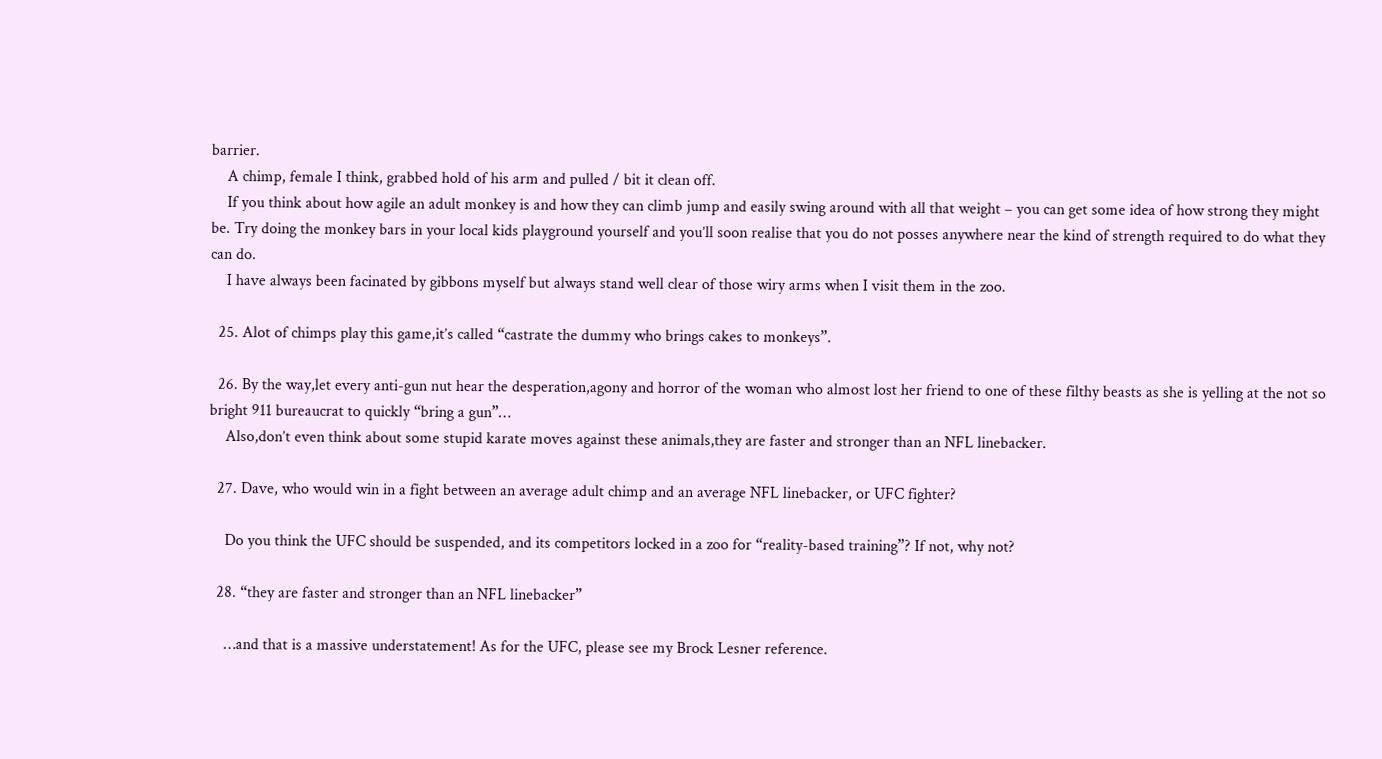barrier.
    A chimp, female I think, grabbed hold of his arm and pulled / bit it clean off.
    If you think about how agile an adult monkey is and how they can climb jump and easily swing around with all that weight – you can get some idea of how strong they might be. Try doing the monkey bars in your local kids playground yourself and you’ll soon realise that you do not posses anywhere near the kind of strength required to do what they can do.
    I have always been facinated by gibbons myself but always stand well clear of those wiry arms when I visit them in the zoo.

  25. Alot of chimps play this game,it’s called “castrate the dummy who brings cakes to monkeys”.

  26. By the way,let every anti-gun nut hear the desperation,agony and horror of the woman who almost lost her friend to one of these filthy beasts as she is yelling at the not so bright 911 bureaucrat to quickly “bring a gun”…
    Also,don’t even think about some stupid karate moves against these animals,they are faster and stronger than an NFL linebacker.

  27. Dave, who would win in a fight between an average adult chimp and an average NFL linebacker, or UFC fighter?

    Do you think the UFC should be suspended, and its competitors locked in a zoo for “reality-based training”? If not, why not?

  28. “they are faster and stronger than an NFL linebacker”

    …and that is a massive understatement! As for the UFC, please see my Brock Lesner reference.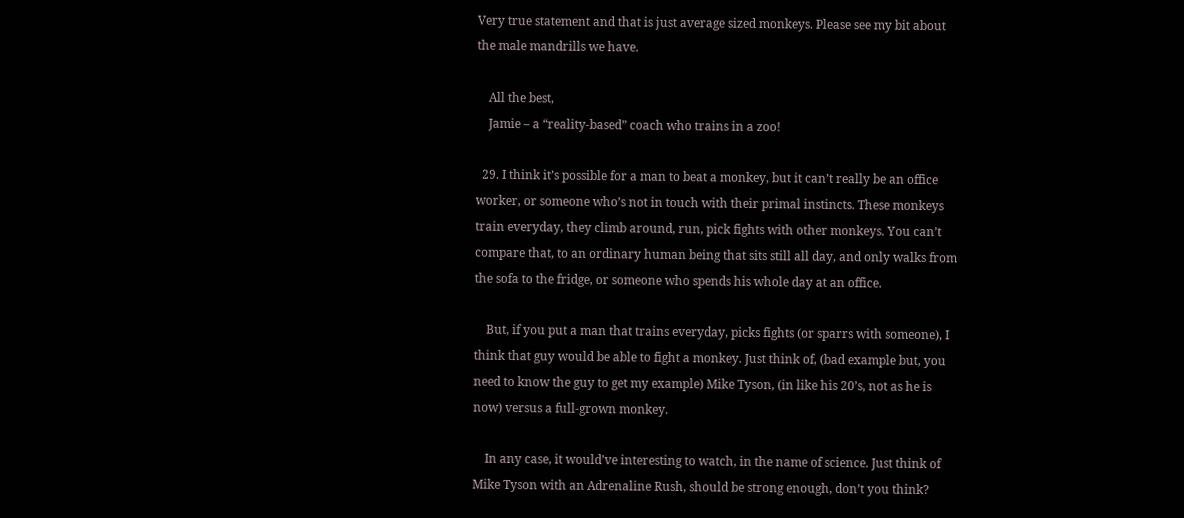Very true statement and that is just average sized monkeys. Please see my bit about the male mandrills we have.

    All the best,
    Jamie – a “reality-based” coach who trains in a zoo!

  29. I think it’s possible for a man to beat a monkey, but it can’t really be an office worker, or someone who’s not in touch with their primal instincts. These monkeys train everyday, they climb around, run, pick fights with other monkeys. You can’t compare that, to an ordinary human being that sits still all day, and only walks from the sofa to the fridge, or someone who spends his whole day at an office.

    But, if you put a man that trains everyday, picks fights (or sparrs with someone), I think that guy would be able to fight a monkey. Just think of, (bad example but, you need to know the guy to get my example) Mike Tyson, (in like his 20’s, not as he is now) versus a full-grown monkey.

    In any case, it would’ve interesting to watch, in the name of science. Just think of Mike Tyson with an Adrenaline Rush, should be strong enough, don’t you think?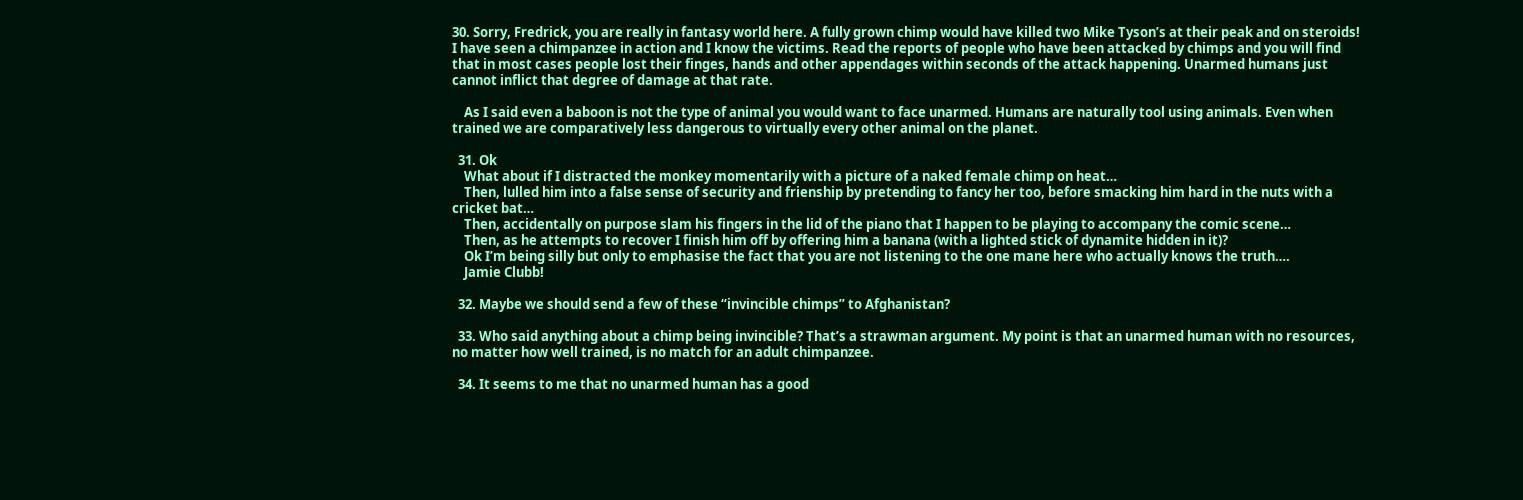30. Sorry, Fredrick, you are really in fantasy world here. A fully grown chimp would have killed two Mike Tyson’s at their peak and on steroids! I have seen a chimpanzee in action and I know the victims. Read the reports of people who have been attacked by chimps and you will find that in most cases people lost their finges, hands and other appendages within seconds of the attack happening. Unarmed humans just cannot inflict that degree of damage at that rate.

    As I said even a baboon is not the type of animal you would want to face unarmed. Humans are naturally tool using animals. Even when trained we are comparatively less dangerous to virtually every other animal on the planet.

  31. Ok
    What about if I distracted the monkey momentarily with a picture of a naked female chimp on heat…
    Then, lulled him into a false sense of security and frienship by pretending to fancy her too, before smacking him hard in the nuts with a cricket bat…
    Then, accidentally on purpose slam his fingers in the lid of the piano that I happen to be playing to accompany the comic scene…
    Then, as he attempts to recover I finish him off by offering him a banana (with a lighted stick of dynamite hidden in it)?
    Ok I’m being silly but only to emphasise the fact that you are not listening to the one mane here who actually knows the truth….
    Jamie Clubb!

  32. Maybe we should send a few of these “invincible chimps” to Afghanistan?

  33. Who said anything about a chimp being invincible? That’s a strawman argument. My point is that an unarmed human with no resources, no matter how well trained, is no match for an adult chimpanzee.

  34. It seems to me that no unarmed human has a good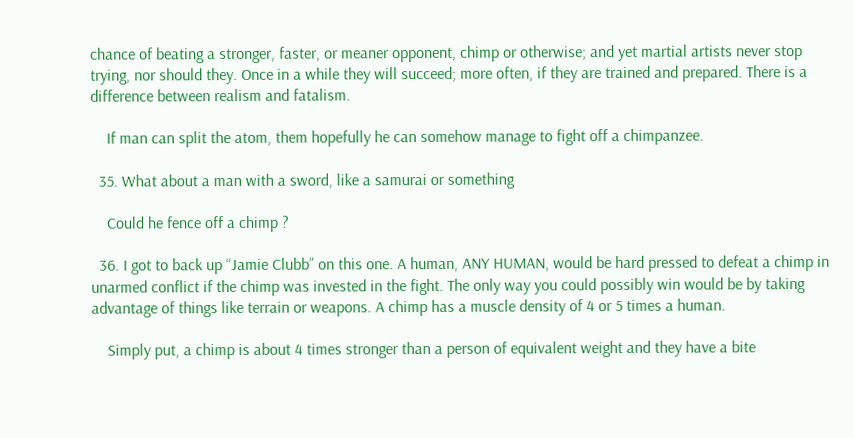chance of beating a stronger, faster, or meaner opponent, chimp or otherwise; and yet martial artists never stop trying, nor should they. Once in a while they will succeed; more often, if they are trained and prepared. There is a difference between realism and fatalism.

    If man can split the atom, them hopefully he can somehow manage to fight off a chimpanzee.

  35. What about a man with a sword, like a samurai or something

    Could he fence off a chimp ?

  36. I got to back up “Jamie Clubb” on this one. A human, ANY HUMAN, would be hard pressed to defeat a chimp in unarmed conflict if the chimp was invested in the fight. The only way you could possibly win would be by taking advantage of things like terrain or weapons. A chimp has a muscle density of 4 or 5 times a human.

    Simply put, a chimp is about 4 times stronger than a person of equivalent weight and they have a bite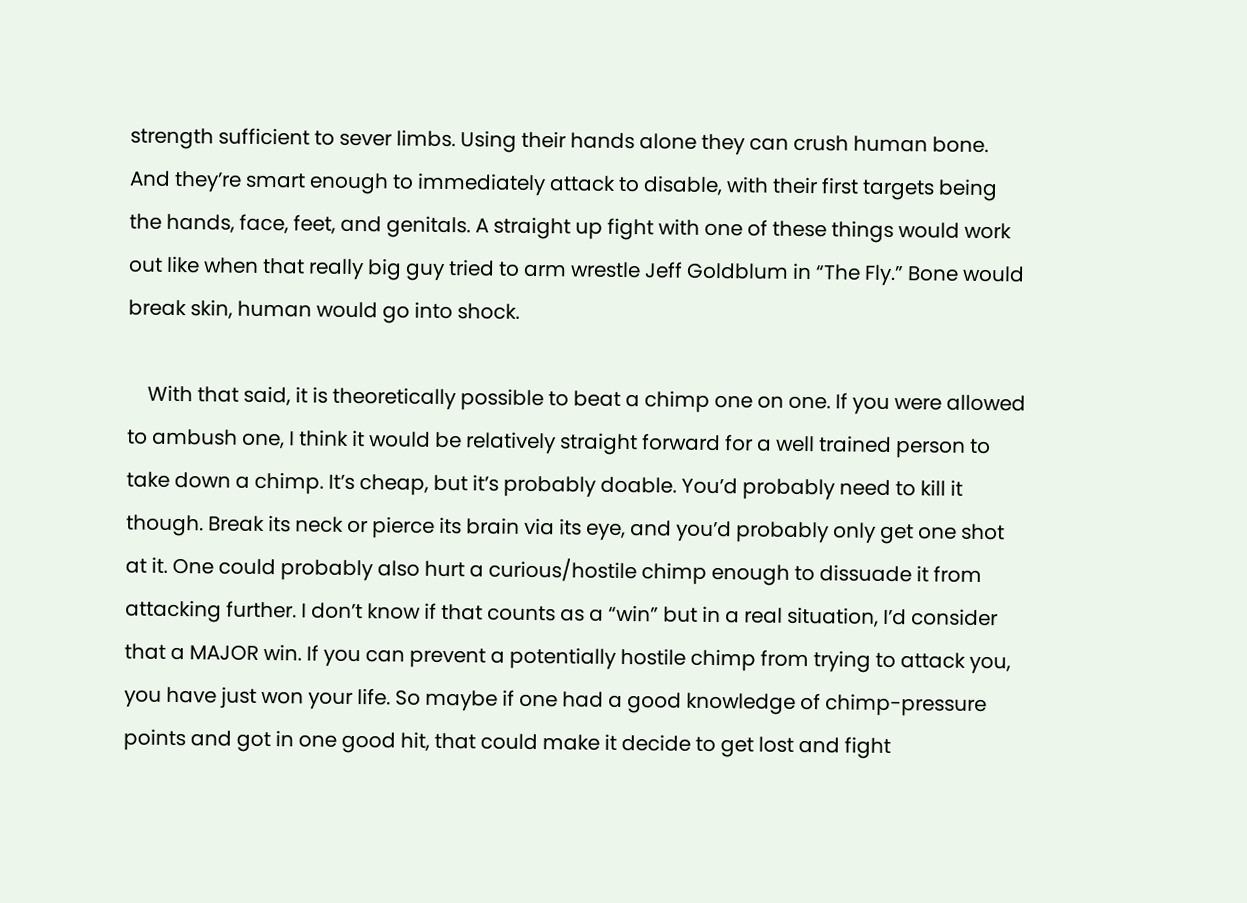strength sufficient to sever limbs. Using their hands alone they can crush human bone. And they’re smart enough to immediately attack to disable, with their first targets being the hands, face, feet, and genitals. A straight up fight with one of these things would work out like when that really big guy tried to arm wrestle Jeff Goldblum in “The Fly.” Bone would break skin, human would go into shock.

    With that said, it is theoretically possible to beat a chimp one on one. If you were allowed to ambush one, I think it would be relatively straight forward for a well trained person to take down a chimp. It’s cheap, but it’s probably doable. You’d probably need to kill it though. Break its neck or pierce its brain via its eye, and you’d probably only get one shot at it. One could probably also hurt a curious/hostile chimp enough to dissuade it from attacking further. I don’t know if that counts as a “win” but in a real situation, I’d consider that a MAJOR win. If you can prevent a potentially hostile chimp from trying to attack you, you have just won your life. So maybe if one had a good knowledge of chimp-pressure points and got in one good hit, that could make it decide to get lost and fight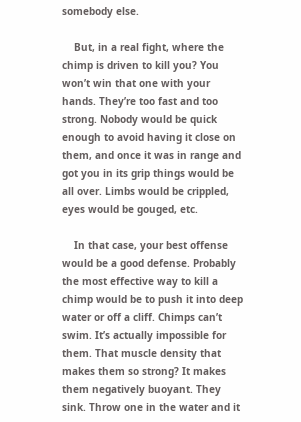somebody else.

    But, in a real fight, where the chimp is driven to kill you? You won’t win that one with your hands. They’re too fast and too strong. Nobody would be quick enough to avoid having it close on them, and once it was in range and got you in its grip things would be all over. Limbs would be crippled, eyes would be gouged, etc.

    In that case, your best offense would be a good defense. Probably the most effective way to kill a chimp would be to push it into deep water or off a cliff. Chimps can’t swim. It’s actually impossible for them. That muscle density that makes them so strong? It makes them negatively buoyant. They sink. Throw one in the water and it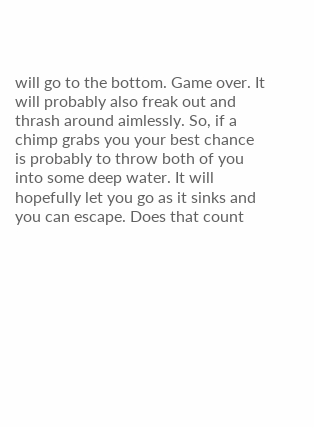will go to the bottom. Game over. It will probably also freak out and thrash around aimlessly. So, if a chimp grabs you your best chance is probably to throw both of you into some deep water. It will hopefully let you go as it sinks and you can escape. Does that count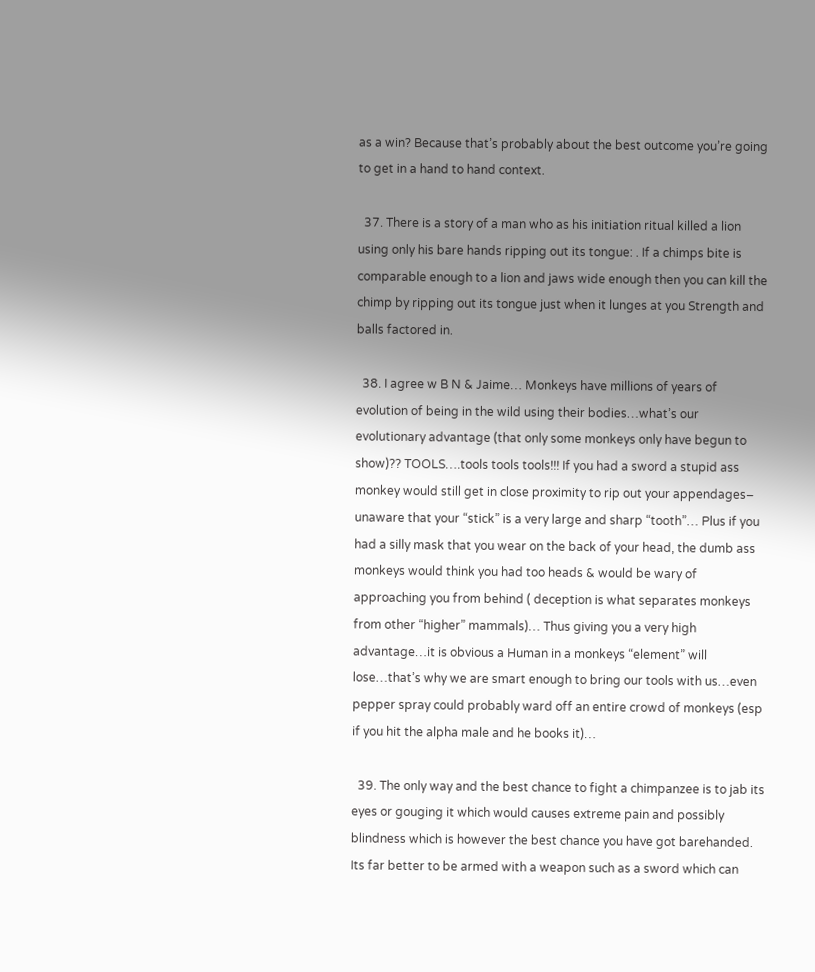as a win? Because that’s probably about the best outcome you’re going to get in a hand to hand context.

  37. There is a story of a man who as his initiation ritual killed a lion using only his bare hands ripping out its tongue: . If a chimps bite is comparable enough to a lion and jaws wide enough then you can kill the chimp by ripping out its tongue just when it lunges at you Strength and balls factored in.

  38. I agree w B N & Jaime… Monkeys have millions of years of evolution of being in the wild using their bodies…what’s our evolutionary advantage (that only some monkeys only have begun to show)?? TOOLS….tools tools tools!!! If you had a sword a stupid ass monkey would still get in close proximity to rip out your appendages– unaware that your “stick” is a very large and sharp “tooth”… Plus if you had a silly mask that you wear on the back of your head, the dumb ass monkeys would think you had too heads & would be wary of approaching you from behind ( deception is what separates monkeys from other “higher” mammals)… Thus giving you a very high advantage…it is obvious a Human in a monkeys “element” will lose…that’s why we are smart enough to bring our tools with us…even pepper spray could probably ward off an entire crowd of monkeys (esp if you hit the alpha male and he books it)…

  39. The only way and the best chance to fight a chimpanzee is to jab its eyes or gouging it which would causes extreme pain and possibly blindness which is however the best chance you have got barehanded. Its far better to be armed with a weapon such as a sword which can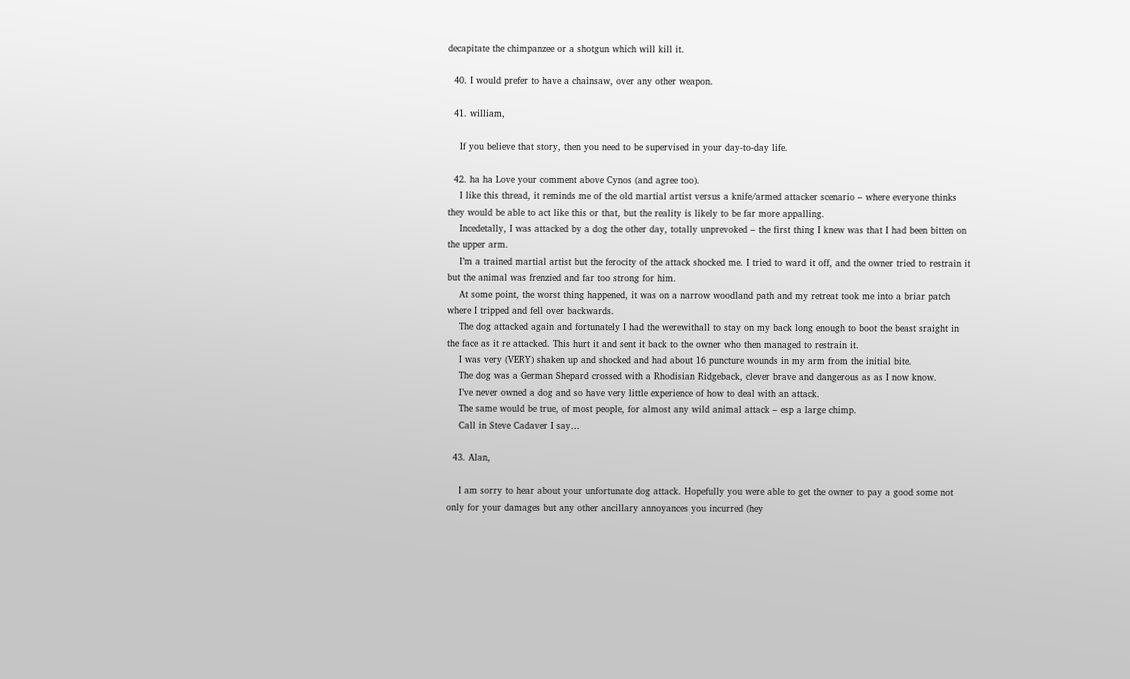decapitate the chimpanzee or a shotgun which will kill it.

  40. I would prefer to have a chainsaw, over any other weapon.

  41. william,

    If you believe that story, then you need to be supervised in your day-to-day life.

  42. ha ha Love your comment above Cynos (and agree too).
    I like this thread, it reminds me of the old martial artist versus a knife/armed attacker scenario – where everyone thinks they would be able to act like this or that, but the reality is likely to be far more appalling.
    Incedetally, I was attacked by a dog the other day, totally unprevoked – the first thing I knew was that I had been bitten on the upper arm.
    I’m a trained martial artist but the ferocity of the attack shocked me. I tried to ward it off, and the owner tried to restrain it but the animal was frenzied and far too strong for him.
    At some point, the worst thing happened, it was on a narrow woodland path and my retreat took me into a briar patch where I tripped and fell over backwards.
    The dog attacked again and fortunately I had the werewithall to stay on my back long enough to boot the beast sraight in the face as it re attacked. This hurt it and sent it back to the owner who then managed to restrain it.
    I was very (VERY) shaken up and shocked and had about 16 puncture wounds in my arm from the initial bite.
    The dog was a German Shepard crossed with a Rhodisian Ridgeback, clever brave and dangerous as as I now know.
    I’ve never owned a dog and so have very little experience of how to deal with an attack.
    The same would be true, of most people, for almost any wild animal attack – esp a large chimp.
    Call in Steve Cadaver I say…

  43. Alan,

    I am sorry to hear about your unfortunate dog attack. Hopefully you were able to get the owner to pay a good some not only for your damages but any other ancillary annoyances you incurred (hey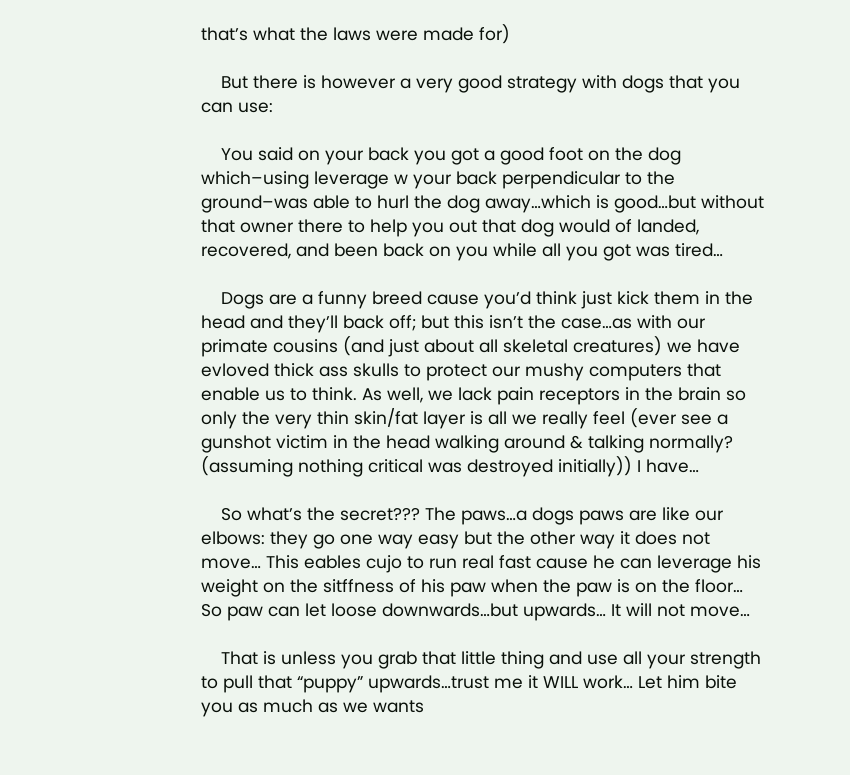that’s what the laws were made for)

    But there is however a very good strategy with dogs that you can use:

    You said on your back you got a good foot on the dog which–using leverage w your back perpendicular to the ground–was able to hurl the dog away…which is good…but without that owner there to help you out that dog would of landed, recovered, and been back on you while all you got was tired…

    Dogs are a funny breed cause you’d think just kick them in the head and they’ll back off; but this isn’t the case…as with our primate cousins (and just about all skeletal creatures) we have evloved thick ass skulls to protect our mushy computers that enable us to think. As well, we lack pain receptors in the brain so only the very thin skin/fat layer is all we really feel (ever see a gunshot victim in the head walking around & talking normally? (assuming nothing critical was destroyed initially)) I have…

    So what’s the secret??? The paws…a dogs paws are like our elbows: they go one way easy but the other way it does not move… This eables cujo to run real fast cause he can leverage his weight on the sitffness of his paw when the paw is on the floor… So paw can let loose downwards…but upwards… It will not move…

    That is unless you grab that little thing and use all your strength to pull that “puppy” upwards…trust me it WILL work… Let him bite you as much as we wants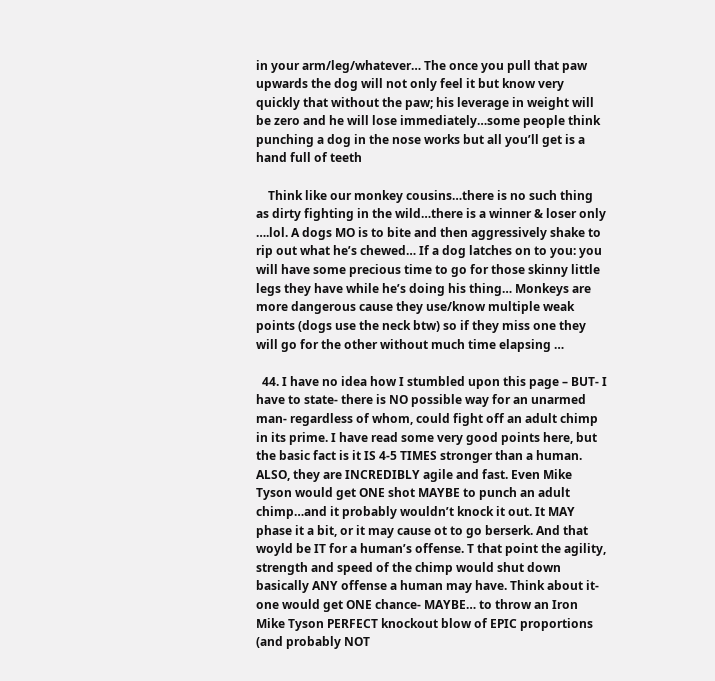in your arm/leg/whatever… The once you pull that paw upwards the dog will not only feel it but know very quickly that without the paw; his leverage in weight will be zero and he will lose immediately…some people think punching a dog in the nose works but all you’ll get is a hand full of teeth

    Think like our monkey cousins…there is no such thing as dirty fighting in the wild…there is a winner & loser only ….lol. A dogs MO is to bite and then aggressively shake to rip out what he’s chewed… If a dog latches on to you: you will have some precious time to go for those skinny little legs they have while he’s doing his thing… Monkeys are more dangerous cause they use/know multiple weak points (dogs use the neck btw) so if they miss one they will go for the other without much time elapsing …

  44. I have no idea how I stumbled upon this page – BUT- I have to state- there is NO possible way for an unarmed man- regardless of whom, could fight off an adult chimp in its prime. I have read some very good points here, but the basic fact is it IS 4-5 TIMES stronger than a human. ALSO, they are INCREDIBLY agile and fast. Even Mike Tyson would get ONE shot MAYBE to punch an adult chimp…and it probably wouldn’t knock it out. It MAY phase it a bit, or it may cause ot to go berserk. And that woyld be IT for a human’s offense. T that point the agility, strength and speed of the chimp would shut down basically ANY offense a human may have. Think about it- one would get ONE chance- MAYBE… to throw an Iron Mike Tyson PERFECT knockout blow of EPIC proportions (and probably NOT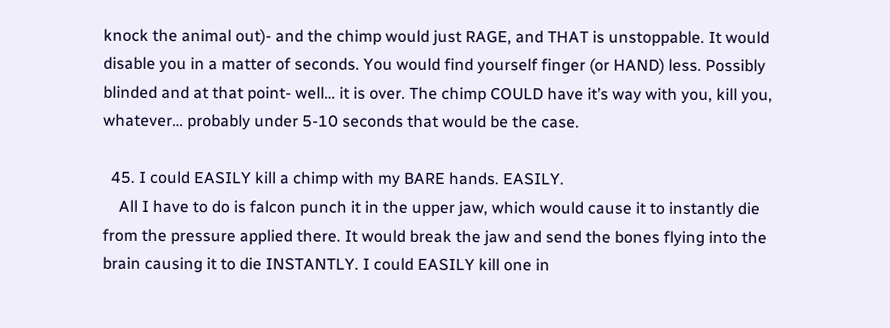knock the animal out)- and the chimp would just RAGE, and THAT is unstoppable. It would disable you in a matter of seconds. You would find yourself finger (or HAND) less. Possibly blinded and at that point- well… it is over. The chimp COULD have it’s way with you, kill you, whatever… probably under 5-10 seconds that would be the case.

  45. I could EASILY kill a chimp with my BARE hands. EASILY.
    All I have to do is falcon punch it in the upper jaw, which would cause it to instantly die from the pressure applied there. It would break the jaw and send the bones flying into the brain causing it to die INSTANTLY. I could EASILY kill one in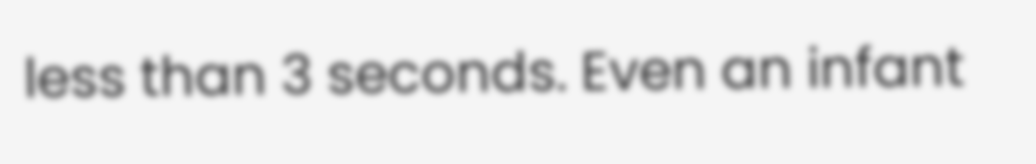less than 3 seconds. Even an infant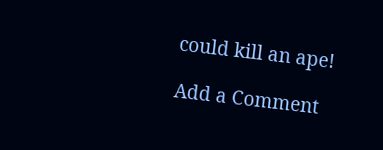could kill an ape!

Add a Comment